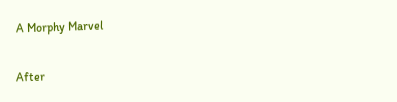A Morphy Marvel


After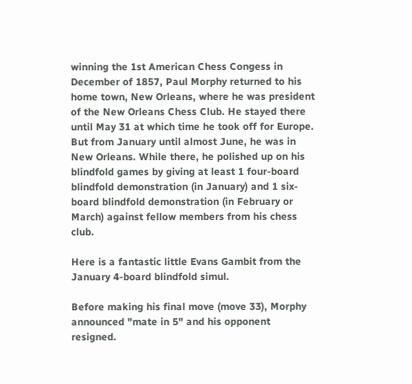winning the 1st American Chess Congess in December of 1857, Paul Morphy returned to his home town, New Orleans, where he was president of the New Orleans Chess Club. He stayed there until May 31 at which time he took off for Europe. But from January until almost June, he was in New Orleans. While there, he polished up on his blindfold games by giving at least 1 four-board blindfold demonstration (in January) and 1 six-board blindfold demonstration (in February or March) against fellow members from his chess club.

Here is a fantastic little Evans Gambit from the January 4-board blindfold simul.

Before making his final move (move 33), Morphy announced "mate in 5" and his opponent resigned.